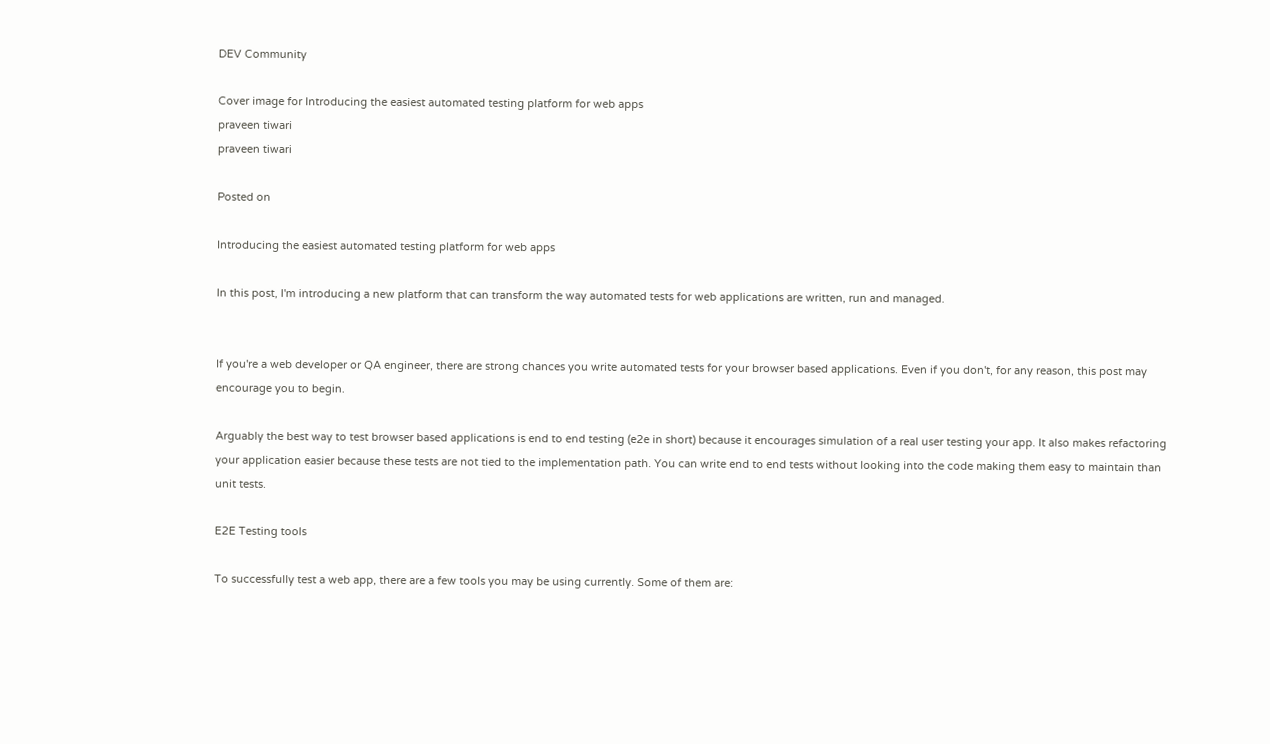DEV Community

Cover image for Introducing the easiest automated testing platform for web apps
praveen tiwari
praveen tiwari

Posted on

Introducing the easiest automated testing platform for web apps

In this post, I'm introducing a new platform that can transform the way automated tests for web applications are written, run and managed.


If you're a web developer or QA engineer, there are strong chances you write automated tests for your browser based applications. Even if you don't, for any reason, this post may encourage you to begin.

Arguably the best way to test browser based applications is end to end testing (e2e in short) because it encourages simulation of a real user testing your app. It also makes refactoring your application easier because these tests are not tied to the implementation path. You can write end to end tests without looking into the code making them easy to maintain than unit tests.

E2E Testing tools

To successfully test a web app, there are a few tools you may be using currently. Some of them are: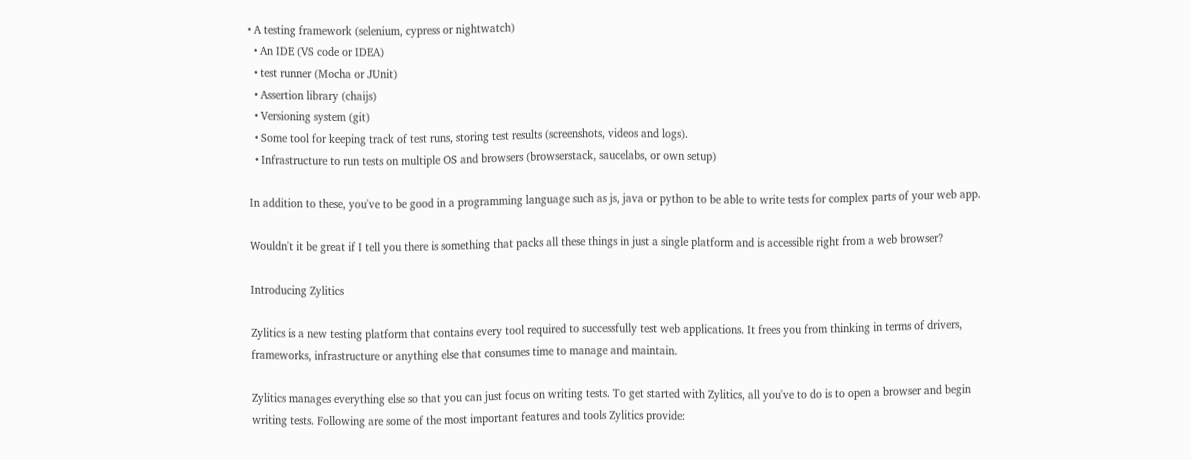• A testing framework (selenium, cypress or nightwatch)
  • An IDE (VS code or IDEA)
  • test runner (Mocha or JUnit)
  • Assertion library (chaijs)
  • Versioning system (git)
  • Some tool for keeping track of test runs, storing test results (screenshots, videos and logs).
  • Infrastructure to run tests on multiple OS and browsers (browserstack, saucelabs, or own setup)

In addition to these, you've to be good in a programming language such as js, java or python to be able to write tests for complex parts of your web app.

Wouldn't it be great if I tell you there is something that packs all these things in just a single platform and is accessible right from a web browser?

Introducing Zylitics

Zylitics is a new testing platform that contains every tool required to successfully test web applications. It frees you from thinking in terms of drivers, frameworks, infrastructure or anything else that consumes time to manage and maintain.

Zylitics manages everything else so that you can just focus on writing tests. To get started with Zylitics, all you've to do is to open a browser and begin writing tests. Following are some of the most important features and tools Zylitics provide: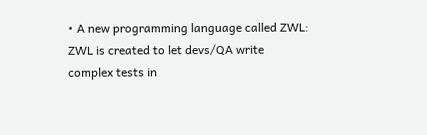• A new programming language called ZWL: ZWL is created to let devs/QA write complex tests in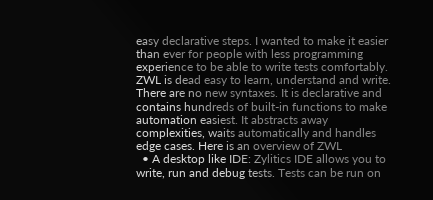easy declarative steps. I wanted to make it easier than ever for people with less programming experience to be able to write tests comfortably. ZWL is dead easy to learn, understand and write. There are no new syntaxes. It is declarative and contains hundreds of built-in functions to make automation easiest. It abstracts away complexities, waits automatically and handles edge cases. Here is an overview of ZWL
  • A desktop like IDE: Zylitics IDE allows you to write, run and debug tests. Tests can be run on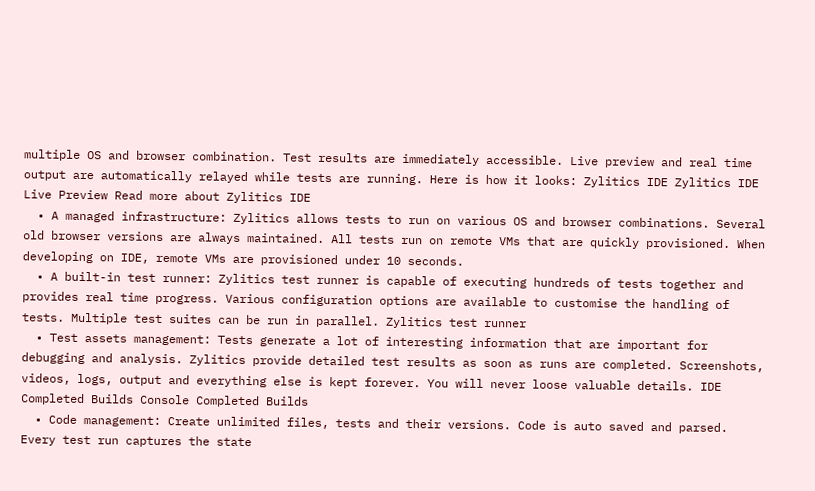multiple OS and browser combination. Test results are immediately accessible. Live preview and real time output are automatically relayed while tests are running. Here is how it looks: Zylitics IDE Zylitics IDE Live Preview Read more about Zylitics IDE
  • A managed infrastructure: Zylitics allows tests to run on various OS and browser combinations. Several old browser versions are always maintained. All tests run on remote VMs that are quickly provisioned. When developing on IDE, remote VMs are provisioned under 10 seconds.
  • A built-in test runner: Zylitics test runner is capable of executing hundreds of tests together and provides real time progress. Various configuration options are available to customise the handling of tests. Multiple test suites can be run in parallel. Zylitics test runner
  • Test assets management: Tests generate a lot of interesting information that are important for debugging and analysis. Zylitics provide detailed test results as soon as runs are completed. Screenshots, videos, logs, output and everything else is kept forever. You will never loose valuable details. IDE Completed Builds Console Completed Builds
  • Code management: Create unlimited files, tests and their versions. Code is auto saved and parsed. Every test run captures the state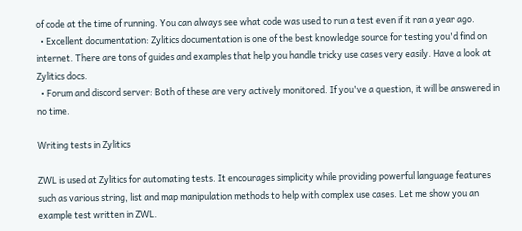of code at the time of running. You can always see what code was used to run a test even if it ran a year ago.
  • Excellent documentation: Zylitics documentation is one of the best knowledge source for testing you'd find on internet. There are tons of guides and examples that help you handle tricky use cases very easily. Have a look at Zylitics docs.
  • Forum and discord server: Both of these are very actively monitored. If you've a question, it will be answered in no time.

Writing tests in Zylitics

ZWL is used at Zylitics for automating tests. It encourages simplicity while providing powerful language features such as various string, list and map manipulation methods to help with complex use cases. Let me show you an example test written in ZWL.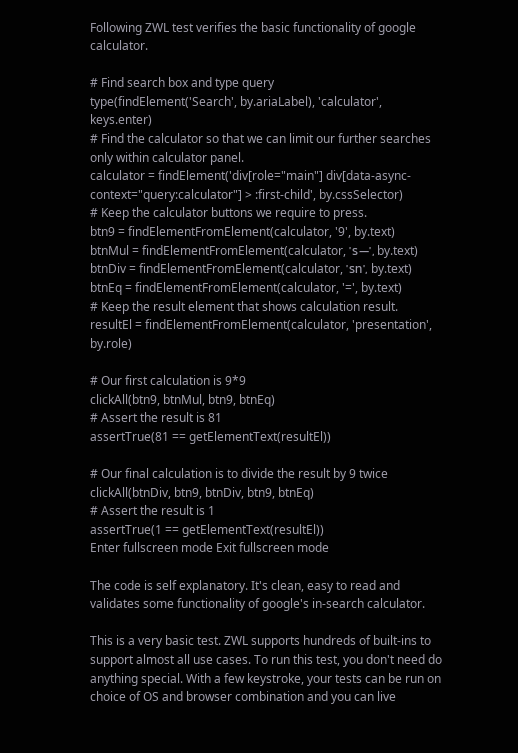Following ZWL test verifies the basic functionality of google calculator.

# Find search box and type query
type(findElement('Search', by.ariaLabel), 'calculator', keys.enter)
# Find the calculator so that we can limit our further searches only within calculator panel.
calculator = findElement('div[role="main"] div[data-async-context="query:calculator"] > :first-child', by.cssSelector)
# Keep the calculator buttons we require to press.
btn9 = findElementFromElement(calculator, '9', by.text)
btnMul = findElementFromElement(calculator, 'ร—', by.text)
btnDiv = findElementFromElement(calculator, 'รท', by.text)
btnEq = findElementFromElement(calculator, '=', by.text)
# Keep the result element that shows calculation result.
resultEl = findElementFromElement(calculator, 'presentation', by.role)

# Our first calculation is 9*9
clickAll(btn9, btnMul, btn9, btnEq)
# Assert the result is 81
assertTrue(81 == getElementText(resultEl))

# Our final calculation is to divide the result by 9 twice
clickAll(btnDiv, btn9, btnDiv, btn9, btnEq)
# Assert the result is 1
assertTrue(1 == getElementText(resultEl))
Enter fullscreen mode Exit fullscreen mode

The code is self explanatory. It's clean, easy to read and validates some functionality of google's in-search calculator.

This is a very basic test. ZWL supports hundreds of built-ins to support almost all use cases. To run this test, you don't need do anything special. With a few keystroke, your tests can be run on choice of OS and browser combination and you can live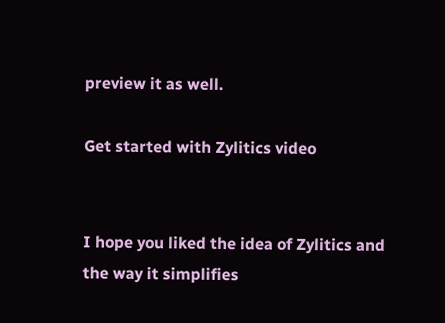preview it as well.

Get started with Zylitics video


I hope you liked the idea of Zylitics and the way it simplifies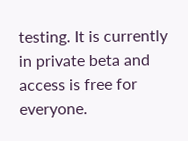testing. It is currently in private beta and access is free for everyone.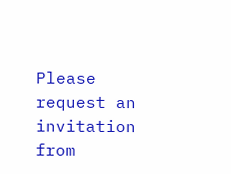Please request an invitation from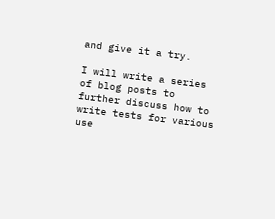and give it a try.

I will write a series of blog posts to further discuss how to write tests for various use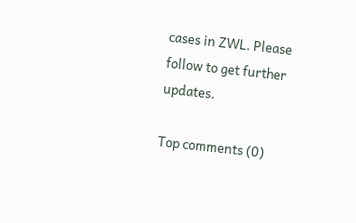cases in ZWL. Please follow to get further updates.

Top comments (0)